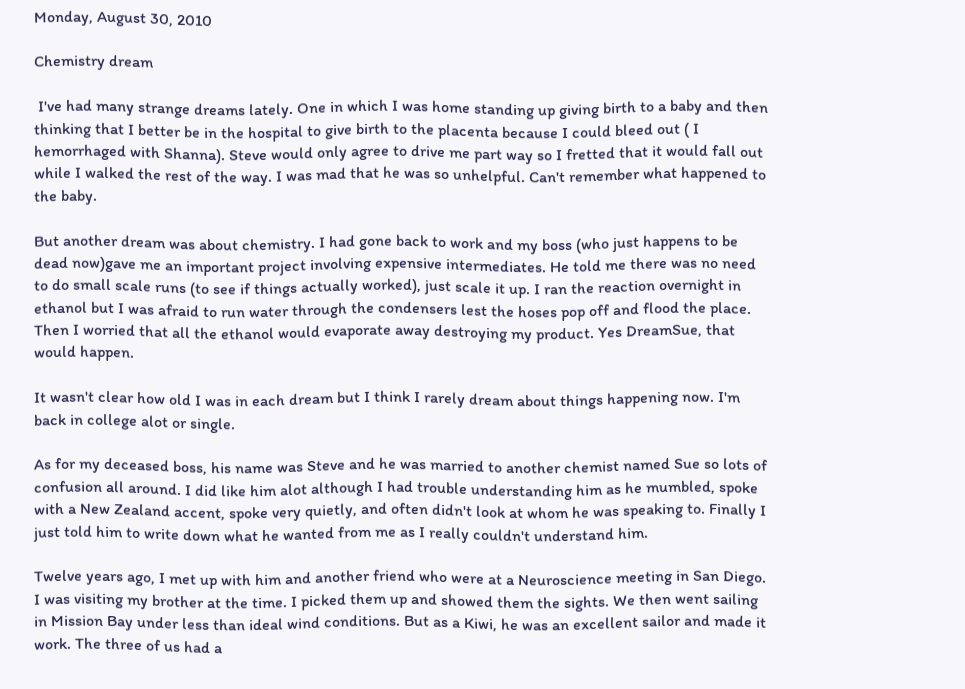Monday, August 30, 2010

Chemistry dream

 I've had many strange dreams lately. One in which I was home standing up giving birth to a baby and then thinking that I better be in the hospital to give birth to the placenta because I could bleed out ( I hemorrhaged with Shanna). Steve would only agree to drive me part way so I fretted that it would fall out while I walked the rest of the way. I was mad that he was so unhelpful. Can't remember what happened to the baby.

But another dream was about chemistry. I had gone back to work and my boss (who just happens to be dead now)gave me an important project involving expensive intermediates. He told me there was no need to do small scale runs (to see if things actually worked), just scale it up. I ran the reaction overnight in ethanol but I was afraid to run water through the condensers lest the hoses pop off and flood the place. Then I worried that all the ethanol would evaporate away destroying my product. Yes DreamSue, that would happen.

It wasn't clear how old I was in each dream but I think I rarely dream about things happening now. I'm back in college alot or single.

As for my deceased boss, his name was Steve and he was married to another chemist named Sue so lots of confusion all around. I did like him alot although I had trouble understanding him as he mumbled, spoke with a New Zealand accent, spoke very quietly, and often didn't look at whom he was speaking to. Finally I just told him to write down what he wanted from me as I really couldn't understand him.

Twelve years ago, I met up with him and another friend who were at a Neuroscience meeting in San Diego. I was visiting my brother at the time. I picked them up and showed them the sights. We then went sailing in Mission Bay under less than ideal wind conditions. But as a Kiwi, he was an excellent sailor and made it work. The three of us had a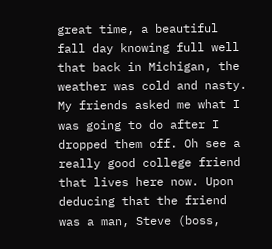great time, a beautiful fall day knowing full well that back in Michigan, the weather was cold and nasty. My friends asked me what I was going to do after I dropped them off. Oh see a really good college friend that lives here now. Upon deducing that the friend was a man, Steve (boss,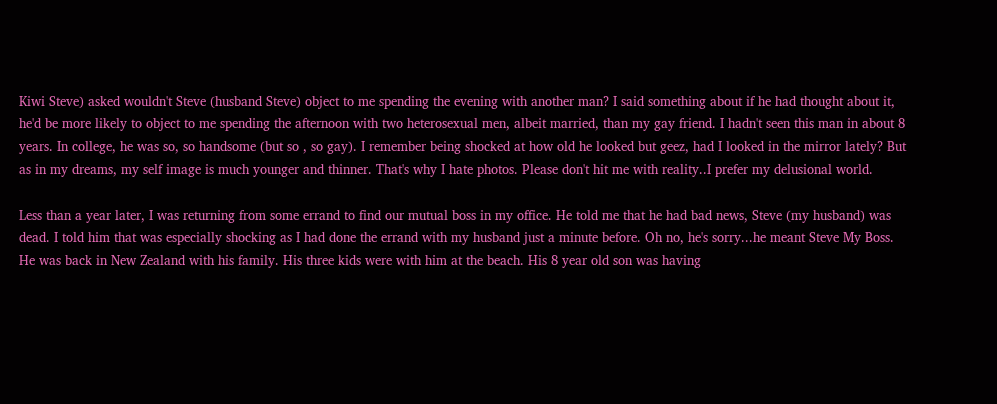Kiwi Steve) asked wouldn't Steve (husband Steve) object to me spending the evening with another man? I said something about if he had thought about it, he'd be more likely to object to me spending the afternoon with two heterosexual men, albeit married, than my gay friend. I hadn't seen this man in about 8 years. In college, he was so, so handsome (but so , so gay). I remember being shocked at how old he looked but geez, had I looked in the mirror lately? But as in my dreams, my self image is much younger and thinner. That's why I hate photos. Please don't hit me with reality..I prefer my delusional world.

Less than a year later, I was returning from some errand to find our mutual boss in my office. He told me that he had bad news, Steve (my husband) was dead. I told him that was especially shocking as I had done the errand with my husband just a minute before. Oh no, he's sorry...he meant Steve My Boss.
He was back in New Zealand with his family. His three kids were with him at the beach. His 8 year old son was having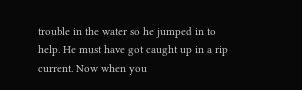trouble in the water so he jumped in to help. He must have got caught up in a rip current. Now when you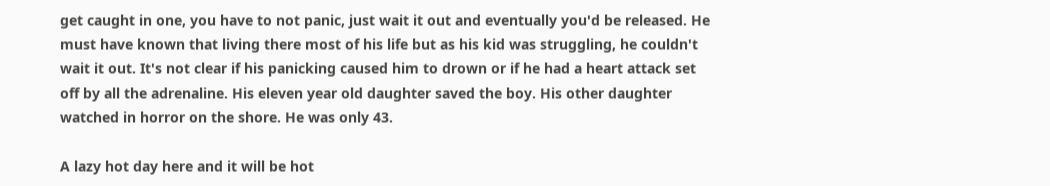get caught in one, you have to not panic, just wait it out and eventually you'd be released. He must have known that living there most of his life but as his kid was struggling, he couldn't wait it out. It's not clear if his panicking caused him to drown or if he had a heart attack set off by all the adrenaline. His eleven year old daughter saved the boy. His other daughter watched in horror on the shore. He was only 43.

A lazy hot day here and it will be hot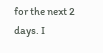for the next 2 days. I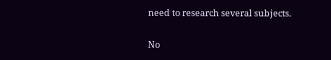need to research several subjects.

No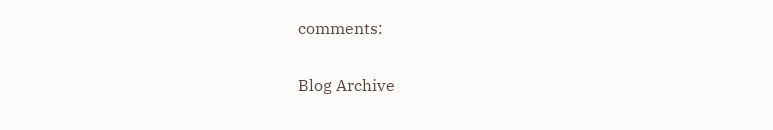comments:


Blog Archive